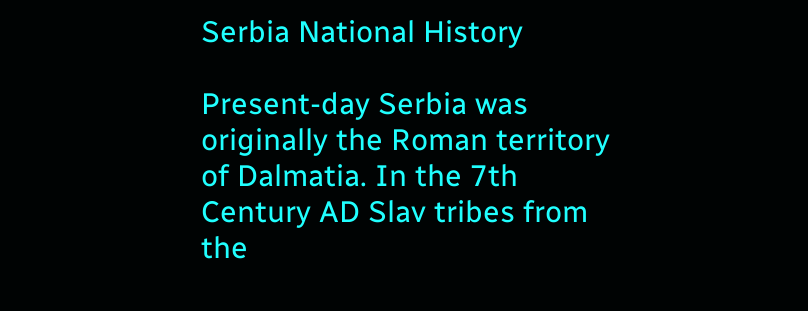Serbia National History

Present-day Serbia was originally the Roman territory of Dalmatia. In the 7th Century AD Slav tribes from the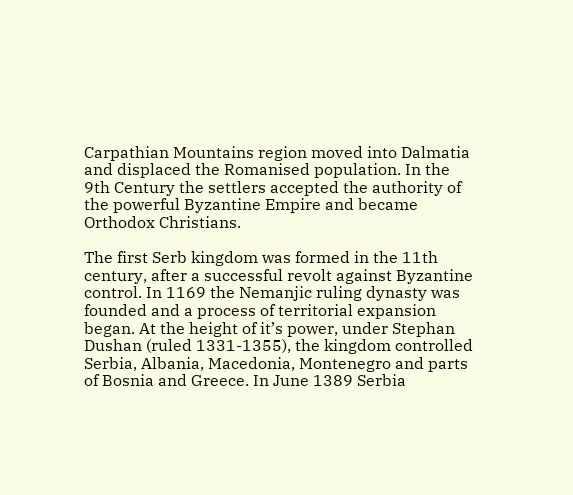Carpathian Mountains region moved into Dalmatia and displaced the Romanised population. In the 9th Century the settlers accepted the authority of the powerful Byzantine Empire and became Orthodox Christians.

The first Serb kingdom was formed in the 11th century, after a successful revolt against Byzantine control. In 1169 the Nemanjic ruling dynasty was founded and a process of territorial expansion began. At the height of it’s power, under Stephan Dushan (ruled 1331-1355), the kingdom controlled Serbia, Albania, Macedonia, Montenegro and parts of Bosnia and Greece. In June 1389 Serbia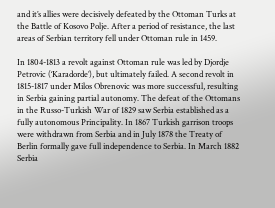and it’s allies were decisively defeated by the Ottoman Turks at the Battle of Kosovo Polje. After a period of resistance, the last areas of Serbian territory fell under Ottoman rule in 1459.

In 1804-1813 a revolt against Ottoman rule was led by Djordje Petrovic (‘Karadorde’), but ultimately failed. A second revolt in 1815-1817 under Milos Obrenovic was more successful, resulting in Serbia gaining partial autonomy. The defeat of the Ottomans in the Russo-Turkish War of 1829 saw Serbia established as a fully autonomous Principality. In 1867 Turkish garrison troops were withdrawn from Serbia and in July 1878 the Treaty of Berlin formally gave full independence to Serbia. In March 1882 Serbia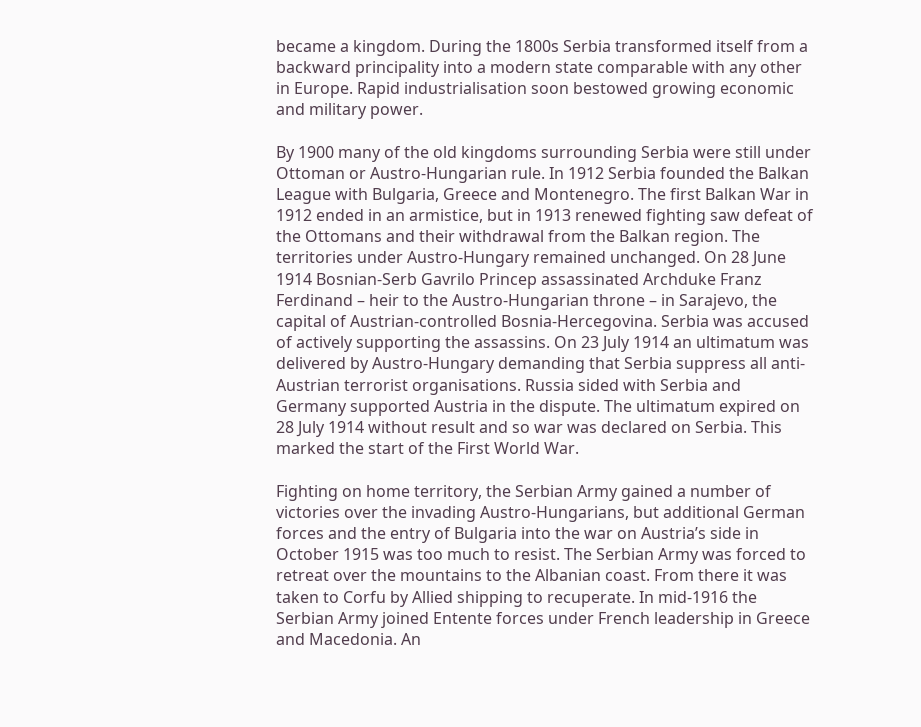became a kingdom. During the 1800s Serbia transformed itself from a backward principality into a modern state comparable with any other in Europe. Rapid industrialisation soon bestowed growing economic and military power.

By 1900 many of the old kingdoms surrounding Serbia were still under Ottoman or Austro-Hungarian rule. In 1912 Serbia founded the Balkan League with Bulgaria, Greece and Montenegro. The first Balkan War in 1912 ended in an armistice, but in 1913 renewed fighting saw defeat of the Ottomans and their withdrawal from the Balkan region. The territories under Austro-Hungary remained unchanged. On 28 June 1914 Bosnian-Serb Gavrilo Princep assassinated Archduke Franz Ferdinand – heir to the Austro-Hungarian throne – in Sarajevo, the capital of Austrian-controlled Bosnia-Hercegovina. Serbia was accused of actively supporting the assassins. On 23 July 1914 an ultimatum was delivered by Austro-Hungary demanding that Serbia suppress all anti-Austrian terrorist organisations. Russia sided with Serbia and Germany supported Austria in the dispute. The ultimatum expired on 28 July 1914 without result and so war was declared on Serbia. This marked the start of the First World War.

Fighting on home territory, the Serbian Army gained a number of victories over the invading Austro-Hungarians, but additional German forces and the entry of Bulgaria into the war on Austria’s side in October 1915 was too much to resist. The Serbian Army was forced to retreat over the mountains to the Albanian coast. From there it was taken to Corfu by Allied shipping to recuperate. In mid-1916 the Serbian Army joined Entente forces under French leadership in Greece and Macedonia. An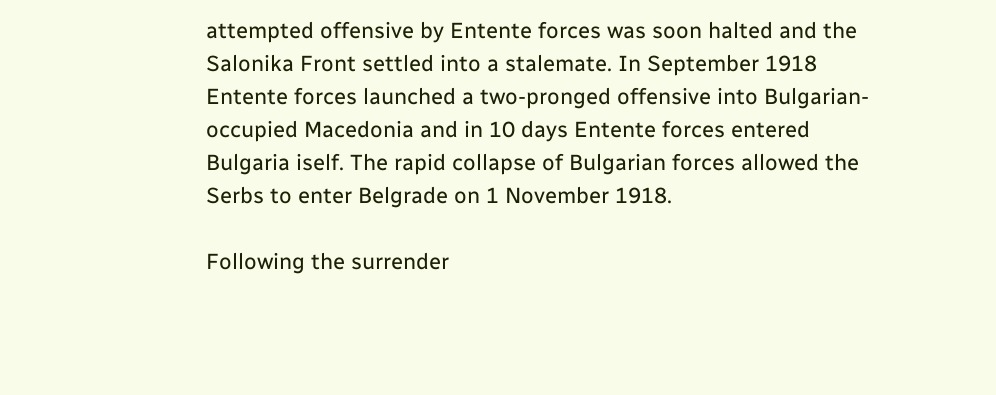attempted offensive by Entente forces was soon halted and the Salonika Front settled into a stalemate. In September 1918 Entente forces launched a two-pronged offensive into Bulgarian-occupied Macedonia and in 10 days Entente forces entered Bulgaria iself. The rapid collapse of Bulgarian forces allowed the Serbs to enter Belgrade on 1 November 1918.

Following the surrender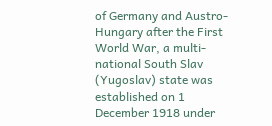of Germany and Austro-Hungary after the First World War, a multi-national South Slav (Yugoslav) state was established on 1 December 1918 under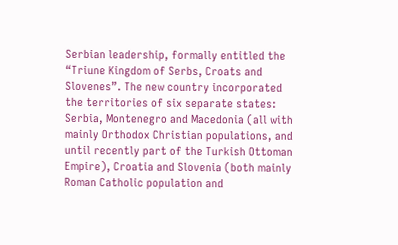Serbian leadership, formally entitled the “Triune Kingdom of Serbs, Croats and Slovenes”. The new country incorporated the territories of six separate states: Serbia, Montenegro and Macedonia (all with mainly Orthodox Christian populations, and until recently part of the Turkish Ottoman Empire), Croatia and Slovenia (both mainly Roman Catholic population and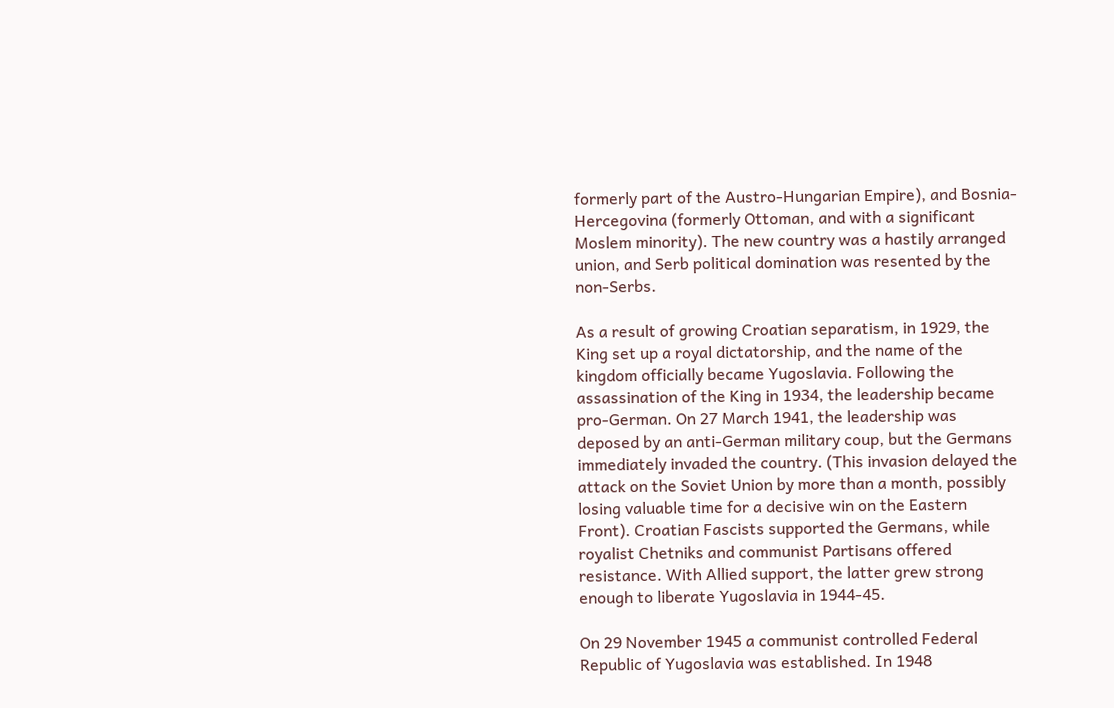formerly part of the Austro-Hungarian Empire), and Bosnia-Hercegovina (formerly Ottoman, and with a significant Moslem minority). The new country was a hastily arranged union, and Serb political domination was resented by the non-Serbs.

As a result of growing Croatian separatism, in 1929, the King set up a royal dictatorship, and the name of the kingdom officially became Yugoslavia. Following the assassination of the King in 1934, the leadership became pro-German. On 27 March 1941, the leadership was deposed by an anti-German military coup, but the Germans immediately invaded the country. (This invasion delayed the attack on the Soviet Union by more than a month, possibly losing valuable time for a decisive win on the Eastern Front). Croatian Fascists supported the Germans, while royalist Chetniks and communist Partisans offered resistance. With Allied support, the latter grew strong enough to liberate Yugoslavia in 1944-45.

On 29 November 1945 a communist controlled Federal Republic of Yugoslavia was established. In 1948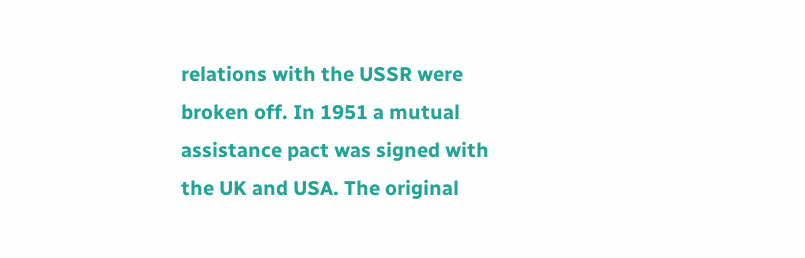relations with the USSR were broken off. In 1951 a mutual assistance pact was signed with the UK and USA. The original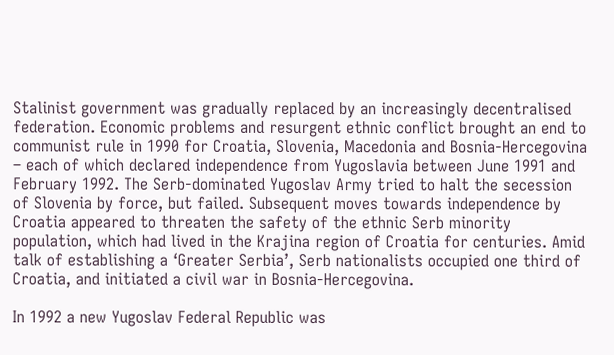Stalinist government was gradually replaced by an increasingly decentralised federation. Economic problems and resurgent ethnic conflict brought an end to communist rule in 1990 for Croatia, Slovenia, Macedonia and Bosnia-Hercegovina – each of which declared independence from Yugoslavia between June 1991 and February 1992. The Serb-dominated Yugoslav Army tried to halt the secession of Slovenia by force, but failed. Subsequent moves towards independence by Croatia appeared to threaten the safety of the ethnic Serb minority population, which had lived in the Krajina region of Croatia for centuries. Amid talk of establishing a ‘Greater Serbia’, Serb nationalists occupied one third of Croatia, and initiated a civil war in Bosnia-Hercegovina.

In 1992 a new Yugoslav Federal Republic was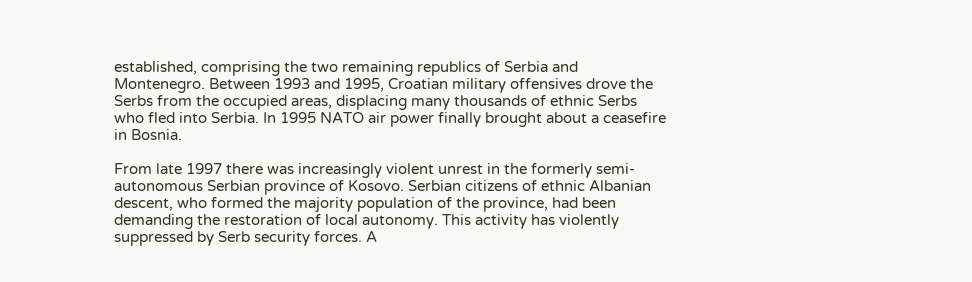established, comprising the two remaining republics of Serbia and Montenegro. Between 1993 and 1995, Croatian military offensives drove the Serbs from the occupied areas, displacing many thousands of ethnic Serbs who fled into Serbia. In 1995 NATO air power finally brought about a ceasefire in Bosnia.

From late 1997 there was increasingly violent unrest in the formerly semi-autonomous Serbian province of Kosovo. Serbian citizens of ethnic Albanian descent, who formed the majority population of the province, had been demanding the restoration of local autonomy. This activity has violently suppressed by Serb security forces. A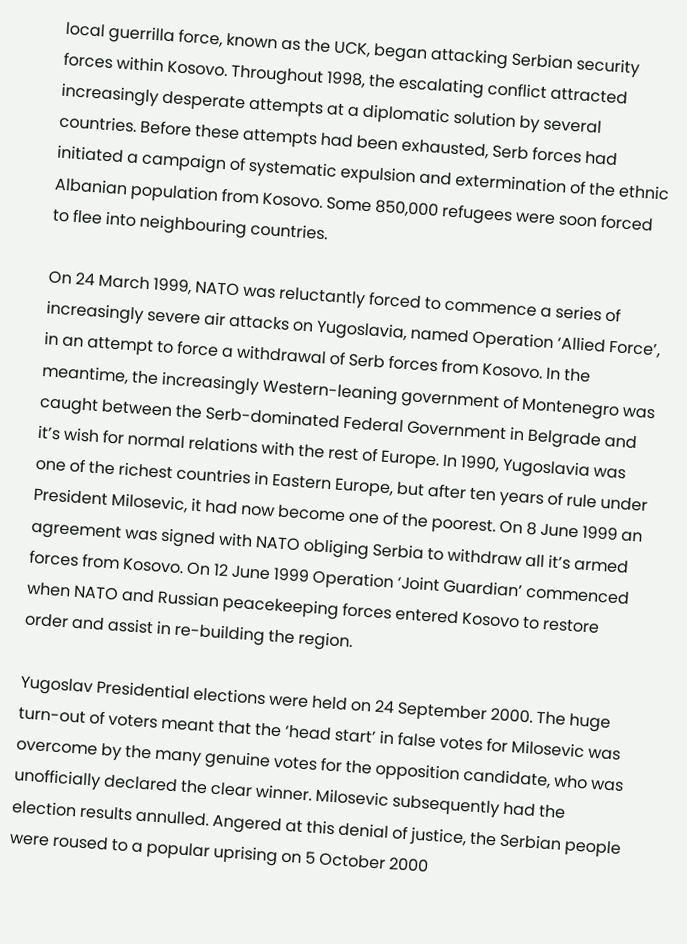local guerrilla force, known as the UCK, began attacking Serbian security forces within Kosovo. Throughout 1998, the escalating conflict attracted increasingly desperate attempts at a diplomatic solution by several countries. Before these attempts had been exhausted, Serb forces had initiated a campaign of systematic expulsion and extermination of the ethnic Albanian population from Kosovo. Some 850,000 refugees were soon forced to flee into neighbouring countries.

On 24 March 1999, NATO was reluctantly forced to commence a series of increasingly severe air attacks on Yugoslavia, named Operation ‘Allied Force’, in an attempt to force a withdrawal of Serb forces from Kosovo. In the meantime, the increasingly Western-leaning government of Montenegro was caught between the Serb-dominated Federal Government in Belgrade and it’s wish for normal relations with the rest of Europe. In 1990, Yugoslavia was one of the richest countries in Eastern Europe, but after ten years of rule under President Milosevic, it had now become one of the poorest. On 8 June 1999 an agreement was signed with NATO obliging Serbia to withdraw all it’s armed forces from Kosovo. On 12 June 1999 Operation ‘Joint Guardian’ commenced when NATO and Russian peacekeeping forces entered Kosovo to restore order and assist in re-building the region.

Yugoslav Presidential elections were held on 24 September 2000. The huge turn-out of voters meant that the ‘head start’ in false votes for Milosevic was overcome by the many genuine votes for the opposition candidate, who was unofficially declared the clear winner. Milosevic subsequently had the election results annulled. Angered at this denial of justice, the Serbian people were roused to a popular uprising on 5 October 2000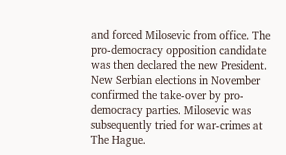and forced Milosevic from office. The pro-democracy opposition candidate was then declared the new President. New Serbian elections in November confirmed the take-over by pro-democracy parties. Milosevic was subsequently tried for war-crimes at The Hague.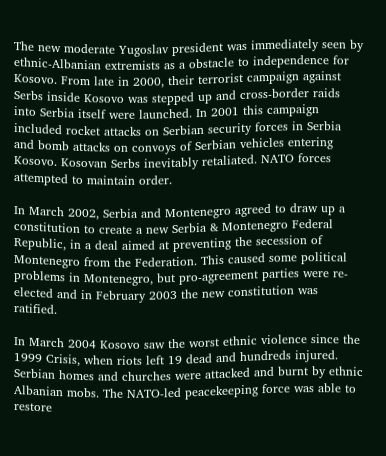The new moderate Yugoslav president was immediately seen by ethnic-Albanian extremists as a obstacle to independence for Kosovo. From late in 2000, their terrorist campaign against Serbs inside Kosovo was stepped up and cross-border raids into Serbia itself were launched. In 2001 this campaign included rocket attacks on Serbian security forces in Serbia and bomb attacks on convoys of Serbian vehicles entering Kosovo. Kosovan Serbs inevitably retaliated. NATO forces attempted to maintain order.

In March 2002, Serbia and Montenegro agreed to draw up a constitution to create a new Serbia & Montenegro Federal Republic, in a deal aimed at preventing the secession of Montenegro from the Federation. This caused some political problems in Montenegro, but pro-agreement parties were re-elected and in February 2003 the new constitution was ratified.

In March 2004 Kosovo saw the worst ethnic violence since the 1999 Crisis, when riots left 19 dead and hundreds injured. Serbian homes and churches were attacked and burnt by ethnic Albanian mobs. The NATO-led peacekeeping force was able to restore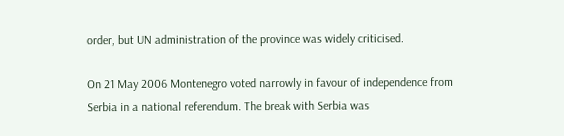order, but UN administration of the province was widely criticised.

On 21 May 2006 Montenegro voted narrowly in favour of independence from Serbia in a national referendum. The break with Serbia was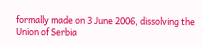formally made on 3 June 2006, dissolving the Union of Serbia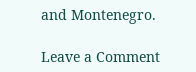and Montenegro.

Leave a Comment